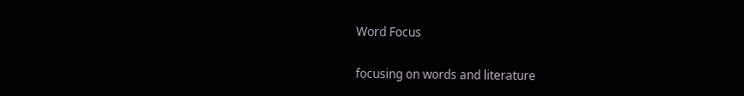Word Focus

focusing on words and literature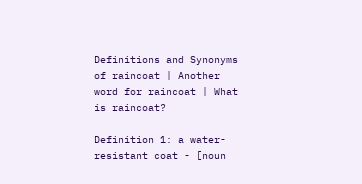Definitions and Synonyms of raincoat | Another word for raincoat | What is raincoat?

Definition 1: a water-resistant coat - [noun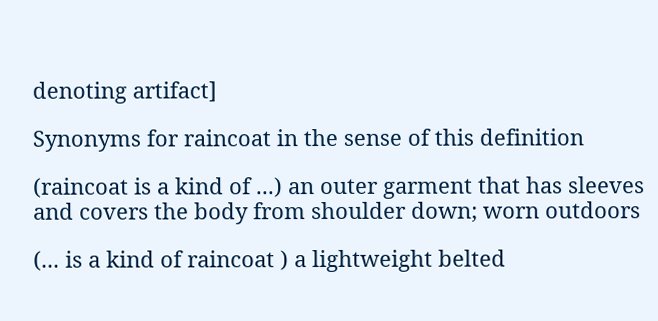denoting artifact]

Synonyms for raincoat in the sense of this definition

(raincoat is a kind of ...) an outer garment that has sleeves and covers the body from shoulder down; worn outdoors

(... is a kind of raincoat ) a lightweight belted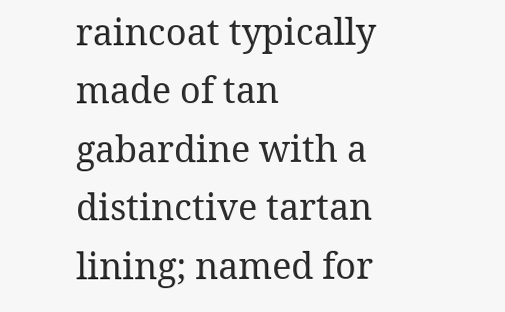raincoat typically made of tan gabardine with a distinctive tartan lining; named for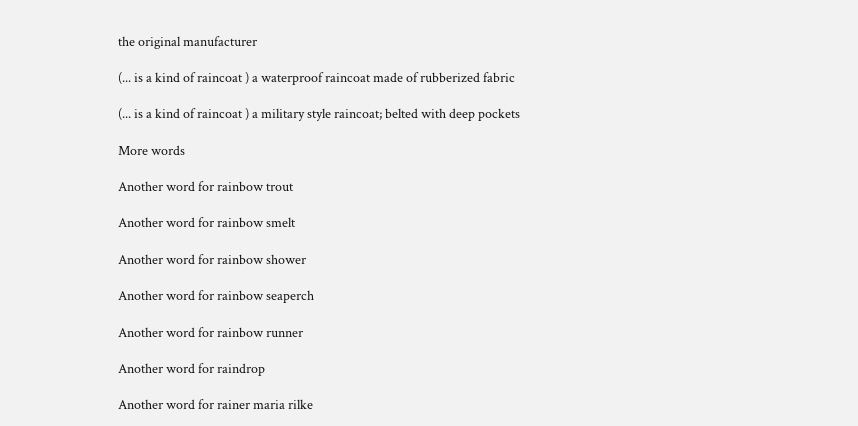the original manufacturer

(... is a kind of raincoat ) a waterproof raincoat made of rubberized fabric

(... is a kind of raincoat ) a military style raincoat; belted with deep pockets

More words

Another word for rainbow trout

Another word for rainbow smelt

Another word for rainbow shower

Another word for rainbow seaperch

Another word for rainbow runner

Another word for raindrop

Another word for rainer maria rilke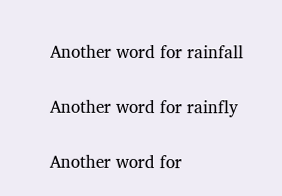Another word for rainfall

Another word for rainfly

Another word for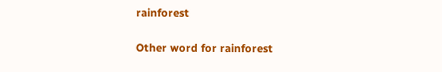rainforest

Other word for rainforest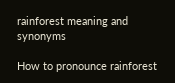rainforest meaning and synonyms

How to pronounce rainforest